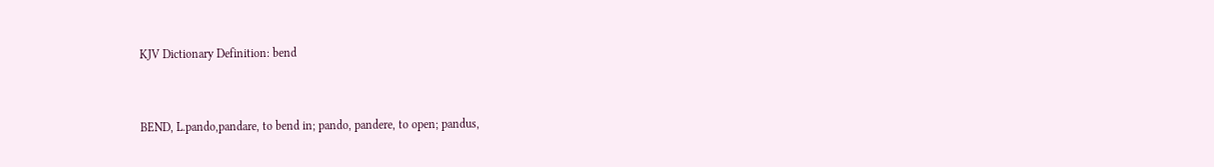KJV Dictionary Definition: bend


BEND, L.pando,pandare, to bend in; pando, pandere, to open; pandus,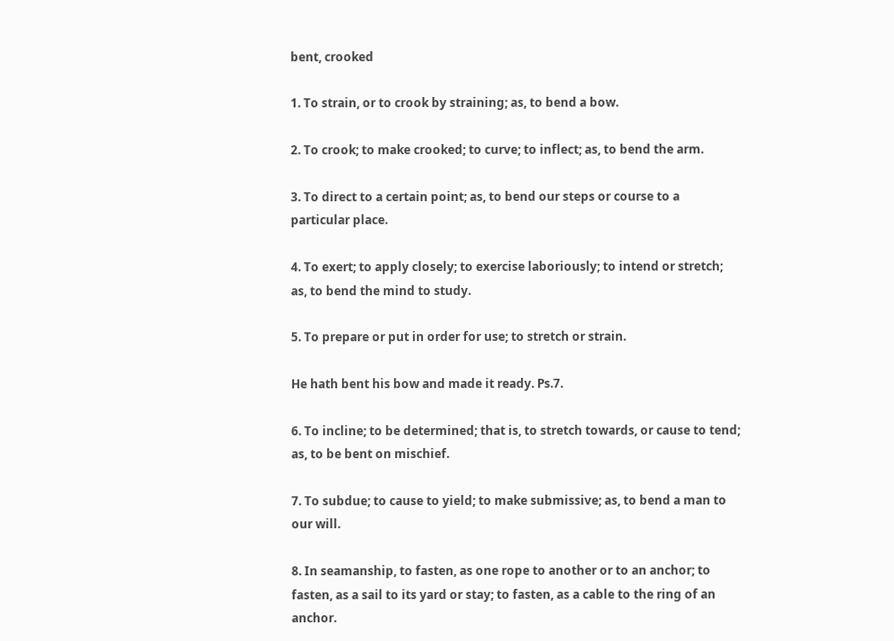bent, crooked

1. To strain, or to crook by straining; as, to bend a bow.

2. To crook; to make crooked; to curve; to inflect; as, to bend the arm.

3. To direct to a certain point; as, to bend our steps or course to a particular place.

4. To exert; to apply closely; to exercise laboriously; to intend or stretch; as, to bend the mind to study.

5. To prepare or put in order for use; to stretch or strain.

He hath bent his bow and made it ready. Ps.7.

6. To incline; to be determined; that is, to stretch towards, or cause to tend; as, to be bent on mischief.

7. To subdue; to cause to yield; to make submissive; as, to bend a man to our will.

8. In seamanship, to fasten, as one rope to another or to an anchor; to fasten, as a sail to its yard or stay; to fasten, as a cable to the ring of an anchor.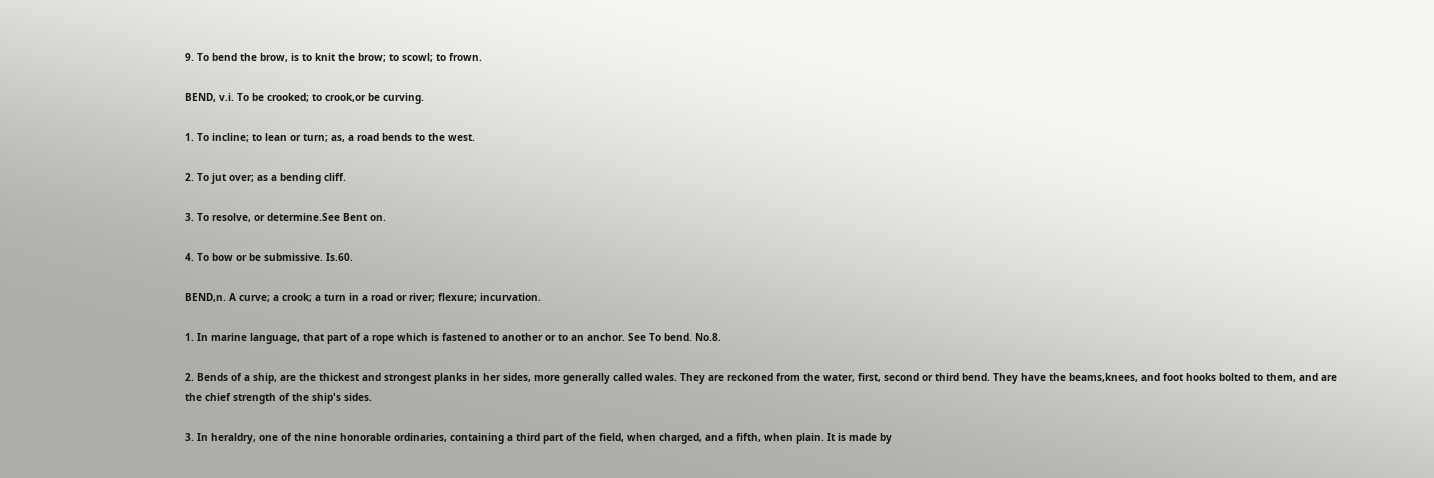9. To bend the brow, is to knit the brow; to scowl; to frown.

BEND, v.i. To be crooked; to crook,or be curving.

1. To incline; to lean or turn; as, a road bends to the west.

2. To jut over; as a bending cliff.

3. To resolve, or determine.See Bent on.

4. To bow or be submissive. Is.60.

BEND,n. A curve; a crook; a turn in a road or river; flexure; incurvation.

1. In marine language, that part of a rope which is fastened to another or to an anchor. See To bend. No.8.

2. Bends of a ship, are the thickest and strongest planks in her sides, more generally called wales. They are reckoned from the water, first, second or third bend. They have the beams,knees, and foot hooks bolted to them, and are the chief strength of the ship's sides.

3. In heraldry, one of the nine honorable ordinaries, containing a third part of the field, when charged, and a fifth, when plain. It is made by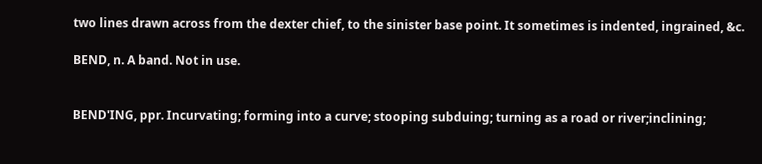two lines drawn across from the dexter chief, to the sinister base point. It sometimes is indented, ingrained, &c.

BEND, n. A band. Not in use.


BEND'ING, ppr. Incurvating; forming into a curve; stooping subduing; turning as a road or river;inclining;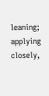leaning; applying closely,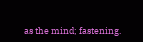as the mind; fastening.